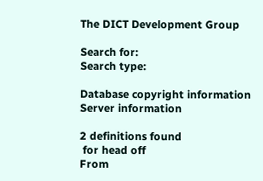The DICT Development Group

Search for:
Search type:

Database copyright information
Server information

2 definitions found
 for head off
From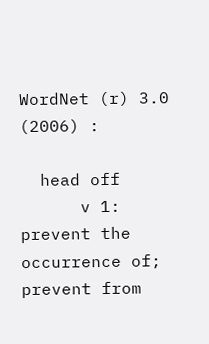WordNet (r) 3.0 (2006) :

  head off
      v 1: prevent the occurrence of; prevent from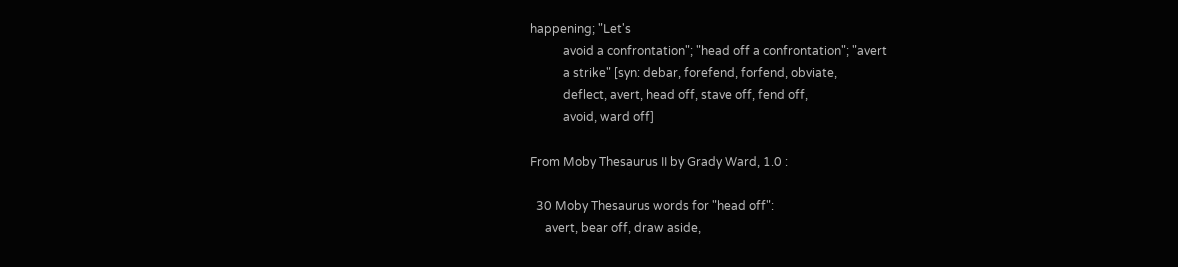happening; "Let's
           avoid a confrontation"; "head off a confrontation"; "avert
           a strike" [syn: debar, forefend, forfend, obviate,
           deflect, avert, head off, stave off, fend off,
           avoid, ward off]

From Moby Thesaurus II by Grady Ward, 1.0 :

  30 Moby Thesaurus words for "head off":
     avert, bear off, draw aside,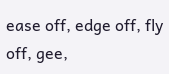ease off, edge off, fly off, gee,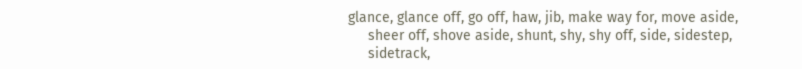glance, glance off, go off, haw, jib, make way for, move aside,
     sheer off, shove aside, shunt, shy, shy off, side, sidestep,
     sidetrack,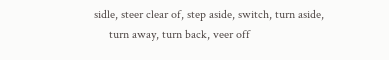sidle, steer clear of, step aside, switch, turn aside,
     turn away, turn back, veer off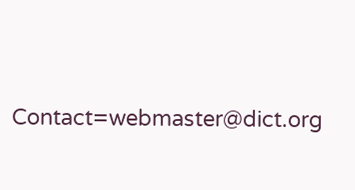Contact=webmaster@dict.org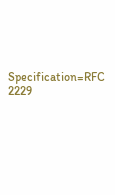Specification=RFC 2229